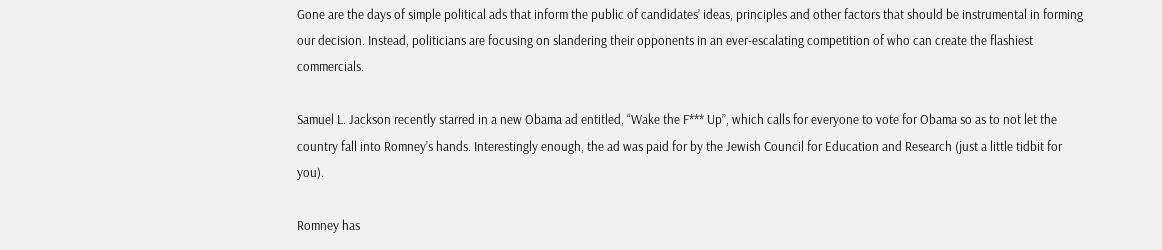Gone are the days of simple political ads that inform the public of candidates’ ideas, principles and other factors that should be instrumental in forming our decision. Instead, politicians are focusing on slandering their opponents in an ever-escalating competition of who can create the flashiest commercials.

Samuel L. Jackson recently starred in a new Obama ad entitled, “Wake the F*** Up”, which calls for everyone to vote for Obama so as to not let the country fall into Romney’s hands. Interestingly enough, the ad was paid for by the Jewish Council for Education and Research (just a little tidbit for you).

Romney has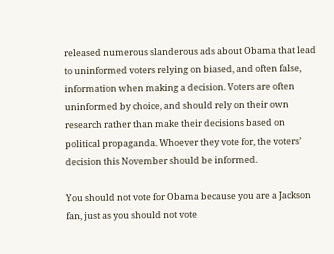released numerous slanderous ads about Obama that lead to uninformed voters relying on biased, and often false, information when making a decision. Voters are often uninformed by choice, and should rely on their own research rather than make their decisions based on political propaganda. Whoever they vote for, the voters’ decision this November should be informed.

You should not vote for Obama because you are a Jackson fan, just as you should not vote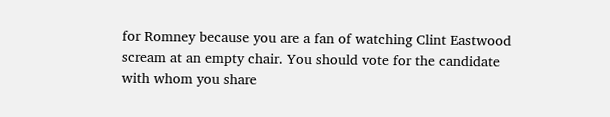for Romney because you are a fan of watching Clint Eastwood scream at an empty chair. You should vote for the candidate with whom you share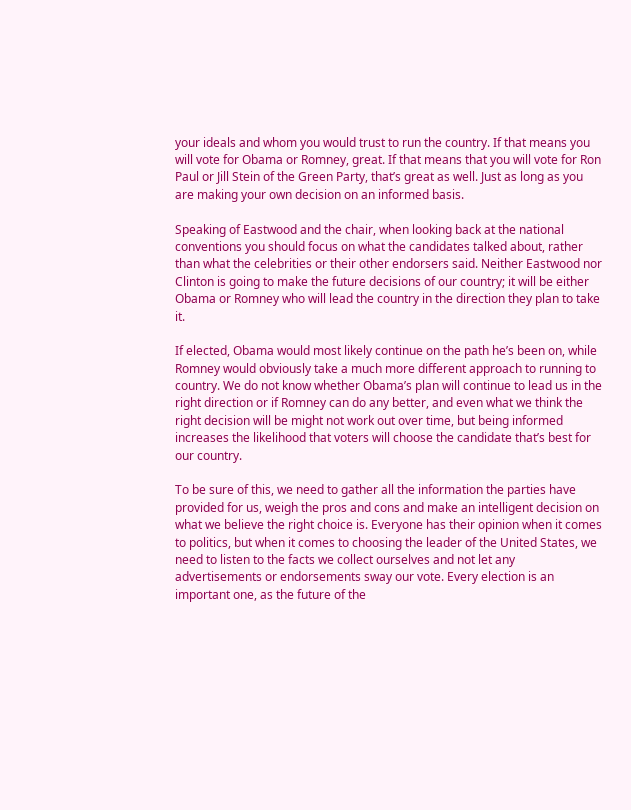your ideals and whom you would trust to run the country. If that means you will vote for Obama or Romney, great. If that means that you will vote for Ron Paul or Jill Stein of the Green Party, that’s great as well. Just as long as you are making your own decision on an informed basis.

Speaking of Eastwood and the chair, when looking back at the national conventions you should focus on what the candidates talked about, rather than what the celebrities or their other endorsers said. Neither Eastwood nor Clinton is going to make the future decisions of our country; it will be either Obama or Romney who will lead the country in the direction they plan to take it.

If elected, Obama would most likely continue on the path he’s been on, while Romney would obviously take a much more different approach to running to country. We do not know whether Obama’s plan will continue to lead us in the right direction or if Romney can do any better, and even what we think the right decision will be might not work out over time, but being informed increases the likelihood that voters will choose the candidate that’s best for our country.

To be sure of this, we need to gather all the information the parties have provided for us, weigh the pros and cons and make an intelligent decision on what we believe the right choice is. Everyone has their opinion when it comes to politics, but when it comes to choosing the leader of the United States, we need to listen to the facts we collect ourselves and not let any advertisements or endorsements sway our vote. Every election is an important one, as the future of the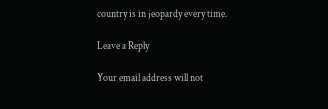country is in jeopardy every time.

Leave a Reply

Your email address will not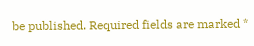be published. Required fields are marked *